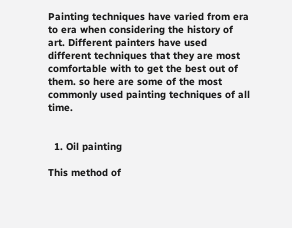Painting techniques have varied from era to era when considering the history of art. Different painters have used different techniques that they are most comfortable with to get the best out of them. so here are some of the most commonly used painting techniques of all time.


  1. Oil painting

This method of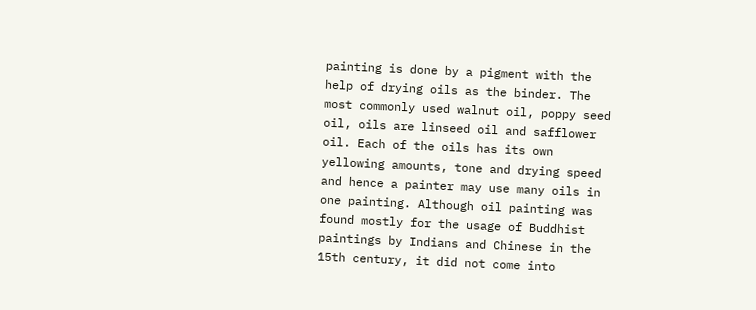painting is done by a pigment with the help of drying oils as the binder. The most commonly used walnut oil, poppy seed oil, oils are linseed oil and safflower oil. Each of the oils has its own yellowing amounts, tone and drying speed and hence a painter may use many oils in one painting. Although oil painting was found mostly for the usage of Buddhist paintings by Indians and Chinese in the 15th century, it did not come into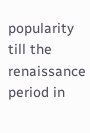popularity till the renaissance period in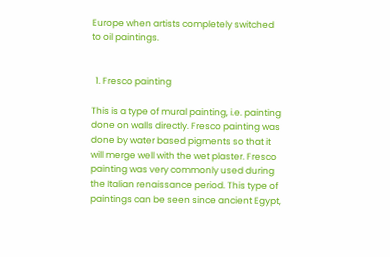Europe when artists completely switched to oil paintings.


  1. Fresco painting

This is a type of mural painting, i.e. painting done on walls directly. Fresco painting was done by water based pigments so that it will merge well with the wet plaster. Fresco painting was very commonly used during the Italian renaissance period. This type of paintings can be seen since ancient Egypt,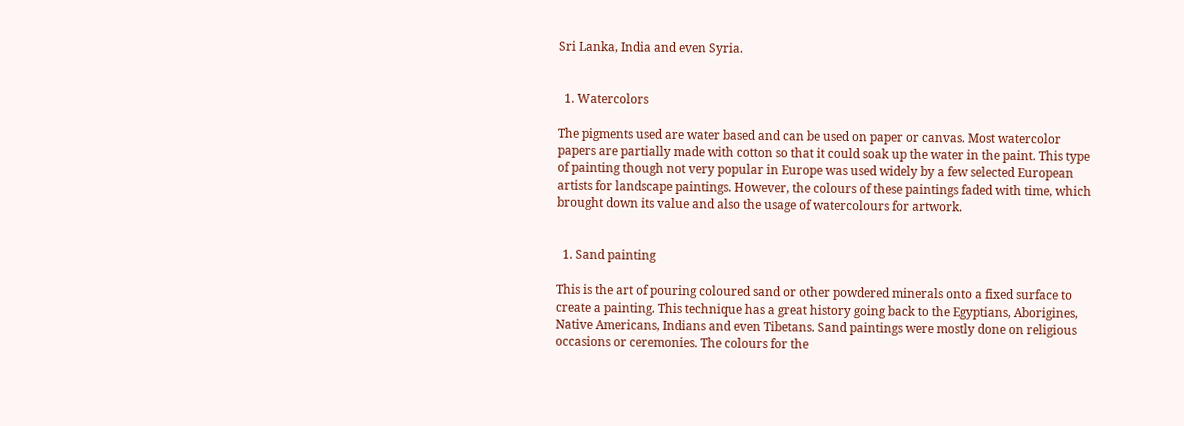Sri Lanka, India and even Syria.


  1. Watercolors

The pigments used are water based and can be used on paper or canvas. Most watercolor papers are partially made with cotton so that it could soak up the water in the paint. This type of painting though not very popular in Europe was used widely by a few selected European artists for landscape paintings. However, the colours of these paintings faded with time, which brought down its value and also the usage of watercolours for artwork.


  1. Sand painting

This is the art of pouring coloured sand or other powdered minerals onto a fixed surface to create a painting. This technique has a great history going back to the Egyptians, Aborigines, Native Americans, Indians and even Tibetans. Sand paintings were mostly done on religious occasions or ceremonies. The colours for the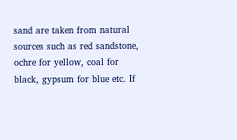sand are taken from natural sources such as red sandstone, ochre for yellow, coal for black, gypsum for blue etc. If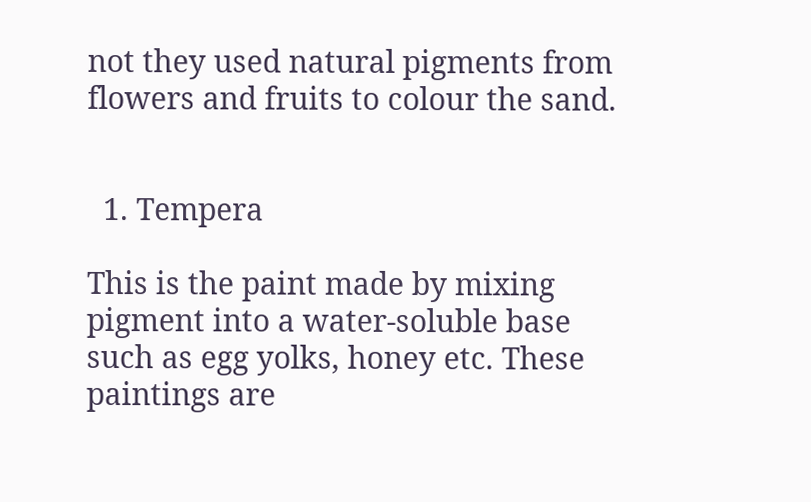not they used natural pigments from flowers and fruits to colour the sand.


  1. Tempera

This is the paint made by mixing pigment into a water-soluble base such as egg yolks, honey etc. These paintings are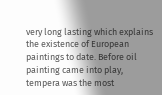very long lasting which explains the existence of European paintings to date. Before oil painting came into play, tempera was the most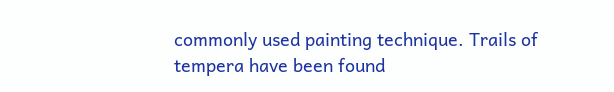commonly used painting technique. Trails of tempera have been found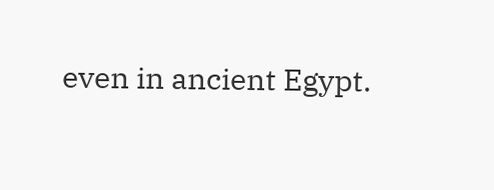even in ancient Egypt.